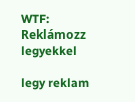WTF: Reklámozz legyekkel

legy reklam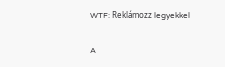WTF: Reklámozz legyekkel

A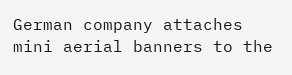German company attaches mini aerial banners to the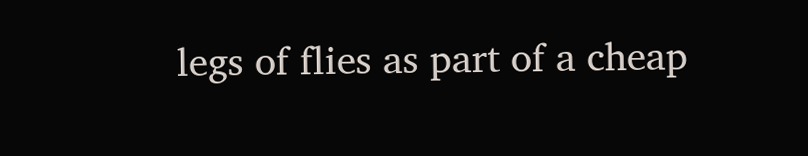legs of flies as part of a cheap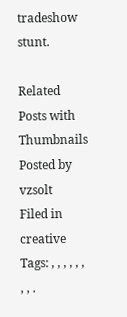tradeshow stunt.

Related Posts with Thumbnails
Posted by vzsolt
Filed in creative
Tags: , , , , , , , , .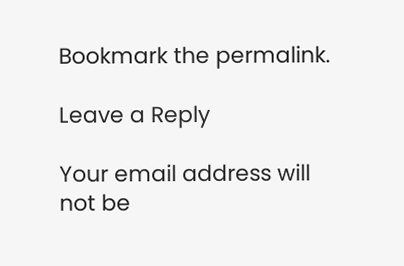Bookmark the permalink.

Leave a Reply

Your email address will not be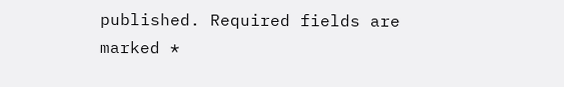published. Required fields are marked *